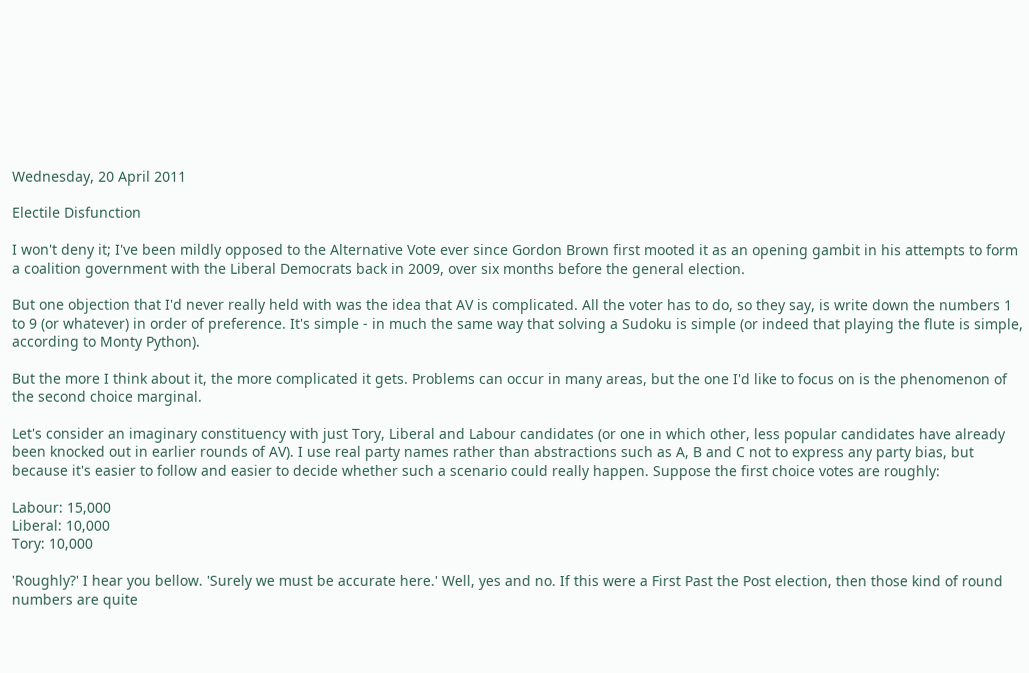Wednesday, 20 April 2011

Electile Disfunction

I won't deny it; I've been mildly opposed to the Alternative Vote ever since Gordon Brown first mooted it as an opening gambit in his attempts to form a coalition government with the Liberal Democrats back in 2009, over six months before the general election.

But one objection that I'd never really held with was the idea that AV is complicated. All the voter has to do, so they say, is write down the numbers 1 to 9 (or whatever) in order of preference. It's simple - in much the same way that solving a Sudoku is simple (or indeed that playing the flute is simple, according to Monty Python).

But the more I think about it, the more complicated it gets. Problems can occur in many areas, but the one I'd like to focus on is the phenomenon of the second choice marginal.

Let's consider an imaginary constituency with just Tory, Liberal and Labour candidates (or one in which other, less popular candidates have already been knocked out in earlier rounds of AV). I use real party names rather than abstractions such as A, B and C not to express any party bias, but because it's easier to follow and easier to decide whether such a scenario could really happen. Suppose the first choice votes are roughly:

Labour: 15,000
Liberal: 10,000
Tory: 10,000

'Roughly?' I hear you bellow. 'Surely we must be accurate here.' Well, yes and no. If this were a First Past the Post election, then those kind of round numbers are quite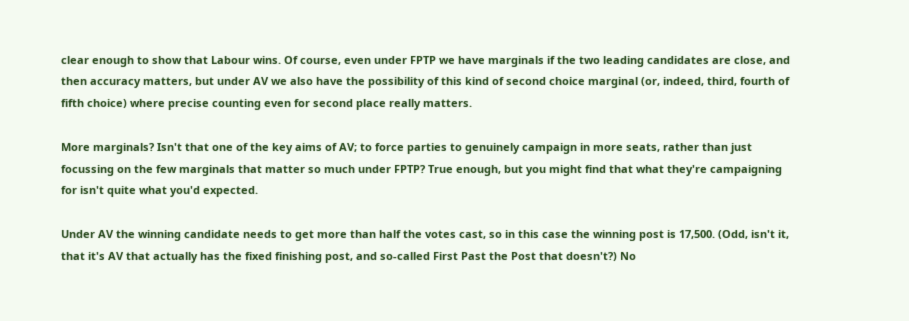clear enough to show that Labour wins. Of course, even under FPTP we have marginals if the two leading candidates are close, and then accuracy matters, but under AV we also have the possibility of this kind of second choice marginal (or, indeed, third, fourth of fifth choice) where precise counting even for second place really matters.

More marginals? Isn't that one of the key aims of AV; to force parties to genuinely campaign in more seats, rather than just focussing on the few marginals that matter so much under FPTP? True enough, but you might find that what they're campaigning for isn't quite what you'd expected.

Under AV the winning candidate needs to get more than half the votes cast, so in this case the winning post is 17,500. (Odd, isn't it, that it's AV that actually has the fixed finishing post, and so-called First Past the Post that doesn't?) No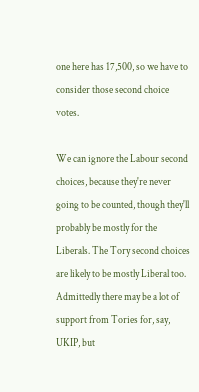one here has 17,500, so we have to consider those second choice votes.

We can ignore the Labour second choices, because they're never going to be counted, though they'll probably be mostly for the Liberals. The Tory second choices are likely to be mostly Liberal too. Admittedly there may be a lot of support from Tories for, say, UKIP, but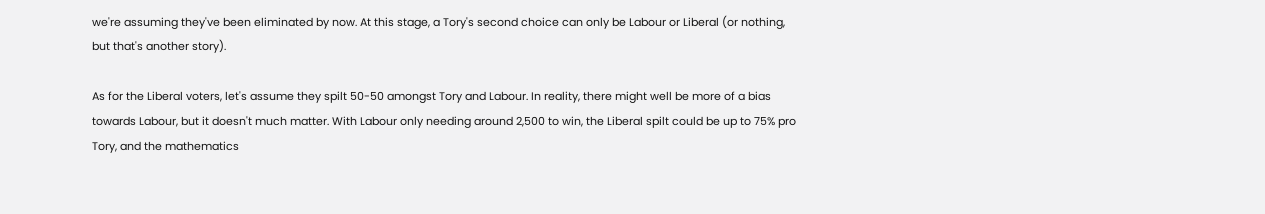we're assuming they've been eliminated by now. At this stage, a Tory's second choice can only be Labour or Liberal (or nothing, but that's another story).

As for the Liberal voters, let's assume they spilt 50-50 amongst Tory and Labour. In reality, there might well be more of a bias towards Labour, but it doesn't much matter. With Labour only needing around 2,500 to win, the Liberal spilt could be up to 75% pro Tory, and the mathematics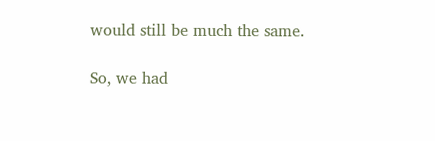would still be much the same.

So, we had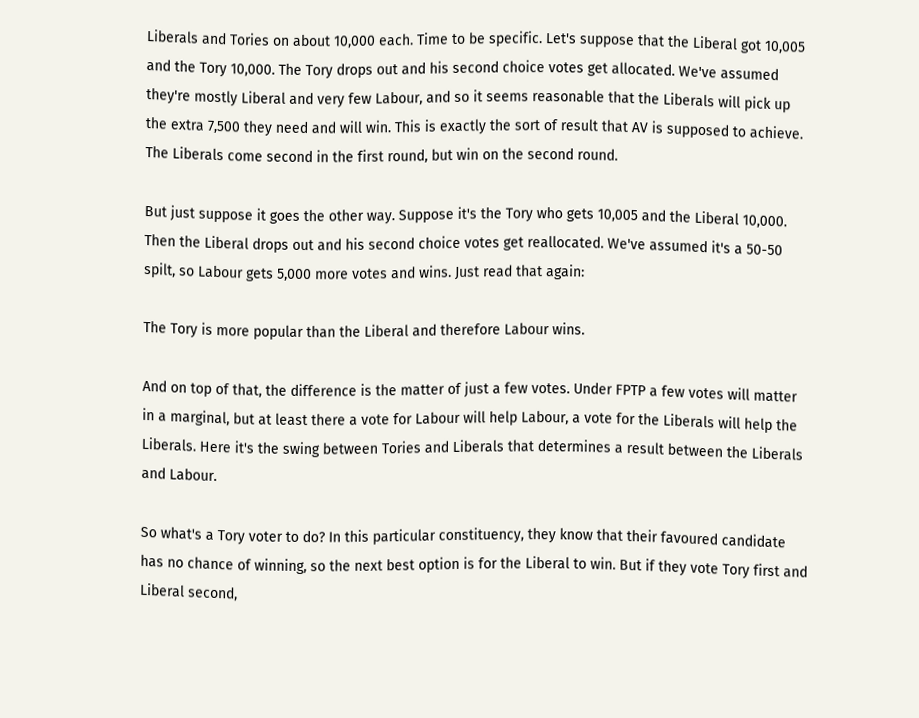Liberals and Tories on about 10,000 each. Time to be specific. Let's suppose that the Liberal got 10,005 and the Tory 10,000. The Tory drops out and his second choice votes get allocated. We've assumed they're mostly Liberal and very few Labour, and so it seems reasonable that the Liberals will pick up the extra 7,500 they need and will win. This is exactly the sort of result that AV is supposed to achieve. The Liberals come second in the first round, but win on the second round.

But just suppose it goes the other way. Suppose it's the Tory who gets 10,005 and the Liberal 10,000. Then the Liberal drops out and his second choice votes get reallocated. We've assumed it's a 50-50 spilt, so Labour gets 5,000 more votes and wins. Just read that again:

The Tory is more popular than the Liberal and therefore Labour wins.

And on top of that, the difference is the matter of just a few votes. Under FPTP a few votes will matter in a marginal, but at least there a vote for Labour will help Labour, a vote for the Liberals will help the Liberals. Here it's the swing between Tories and Liberals that determines a result between the Liberals and Labour.

So what's a Tory voter to do? In this particular constituency, they know that their favoured candidate has no chance of winning, so the next best option is for the Liberal to win. But if they vote Tory first and Liberal second,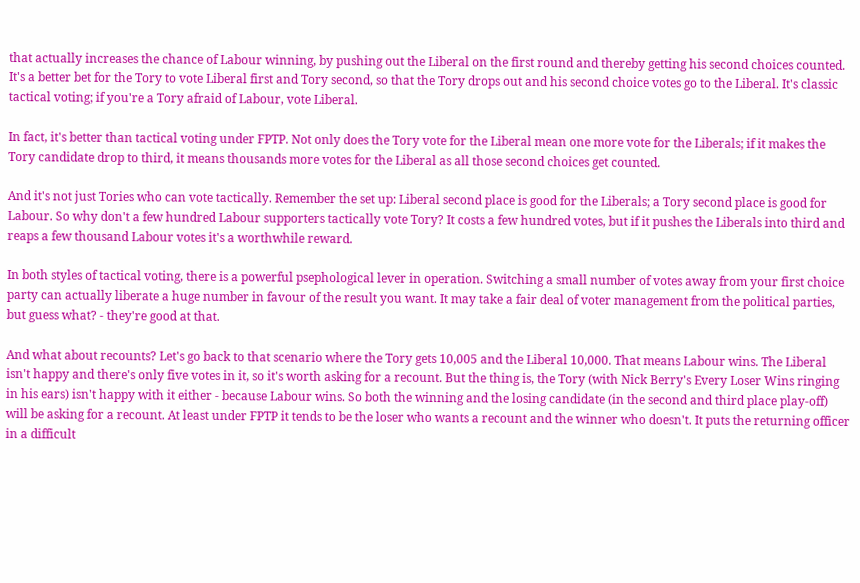that actually increases the chance of Labour winning, by pushing out the Liberal on the first round and thereby getting his second choices counted. It's a better bet for the Tory to vote Liberal first and Tory second, so that the Tory drops out and his second choice votes go to the Liberal. It's classic tactical voting; if you're a Tory afraid of Labour, vote Liberal.

In fact, it's better than tactical voting under FPTP. Not only does the Tory vote for the Liberal mean one more vote for the Liberals; if it makes the Tory candidate drop to third, it means thousands more votes for the Liberal as all those second choices get counted.

And it's not just Tories who can vote tactically. Remember the set up: Liberal second place is good for the Liberals; a Tory second place is good for Labour. So why don't a few hundred Labour supporters tactically vote Tory? It costs a few hundred votes, but if it pushes the Liberals into third and reaps a few thousand Labour votes it's a worthwhile reward.

In both styles of tactical voting, there is a powerful psephological lever in operation. Switching a small number of votes away from your first choice party can actually liberate a huge number in favour of the result you want. It may take a fair deal of voter management from the political parties, but guess what? - they're good at that.

And what about recounts? Let's go back to that scenario where the Tory gets 10,005 and the Liberal 10,000. That means Labour wins. The Liberal isn't happy and there's only five votes in it, so it's worth asking for a recount. But the thing is, the Tory (with Nick Berry's Every Loser Wins ringing in his ears) isn't happy with it either - because Labour wins. So both the winning and the losing candidate (in the second and third place play-off) will be asking for a recount. At least under FPTP it tends to be the loser who wants a recount and the winner who doesn't. It puts the returning officer in a difficult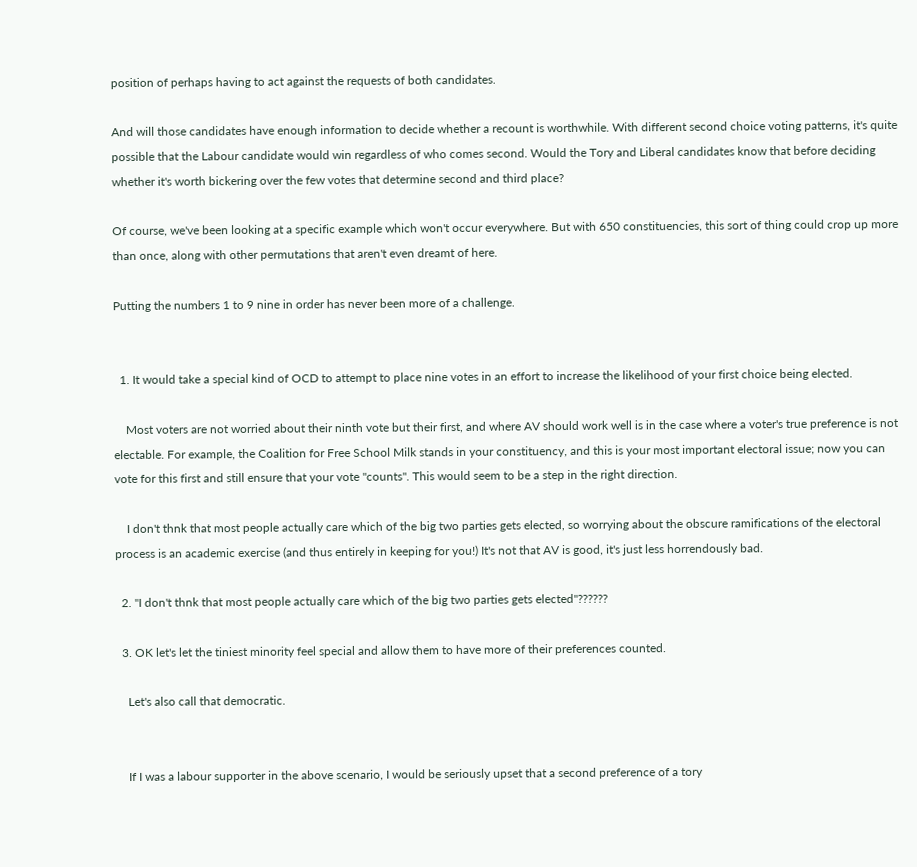position of perhaps having to act against the requests of both candidates.

And will those candidates have enough information to decide whether a recount is worthwhile. With different second choice voting patterns, it's quite possible that the Labour candidate would win regardless of who comes second. Would the Tory and Liberal candidates know that before deciding whether it's worth bickering over the few votes that determine second and third place?

Of course, we've been looking at a specific example which won't occur everywhere. But with 650 constituencies, this sort of thing could crop up more than once, along with other permutations that aren't even dreamt of here.

Putting the numbers 1 to 9 nine in order has never been more of a challenge.


  1. It would take a special kind of OCD to attempt to place nine votes in an effort to increase the likelihood of your first choice being elected.

    Most voters are not worried about their ninth vote but their first, and where AV should work well is in the case where a voter's true preference is not electable. For example, the Coalition for Free School Milk stands in your constituency, and this is your most important electoral issue; now you can vote for this first and still ensure that your vote "counts". This would seem to be a step in the right direction.

    I don't thnk that most people actually care which of the big two parties gets elected, so worrying about the obscure ramifications of the electoral process is an academic exercise (and thus entirely in keeping for you!) It's not that AV is good, it's just less horrendously bad.

  2. "I don't thnk that most people actually care which of the big two parties gets elected"??????

  3. OK let's let the tiniest minority feel special and allow them to have more of their preferences counted.

    Let's also call that democratic.


    If I was a labour supporter in the above scenario, I would be seriously upset that a second preference of a tory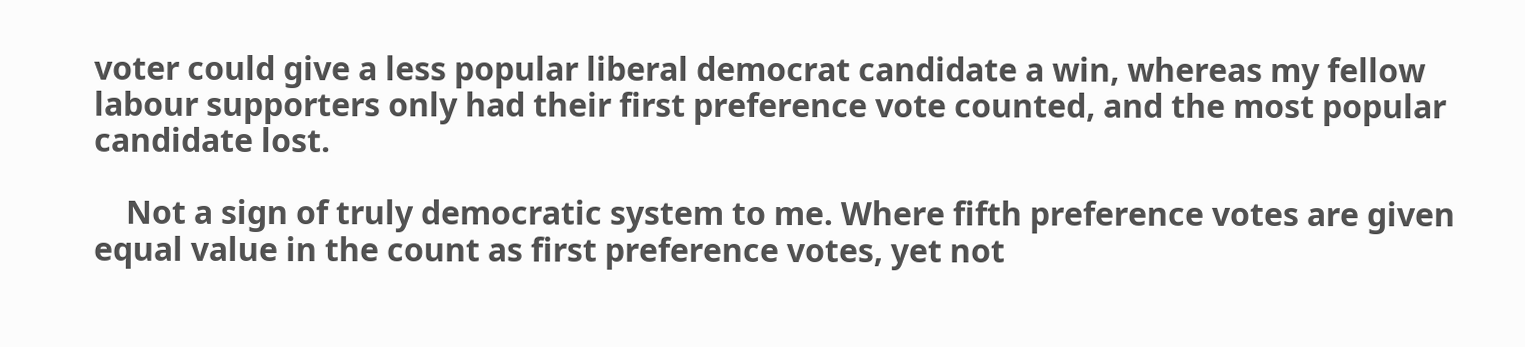voter could give a less popular liberal democrat candidate a win, whereas my fellow labour supporters only had their first preference vote counted, and the most popular candidate lost.

    Not a sign of truly democratic system to me. Where fifth preference votes are given equal value in the count as first preference votes, yet not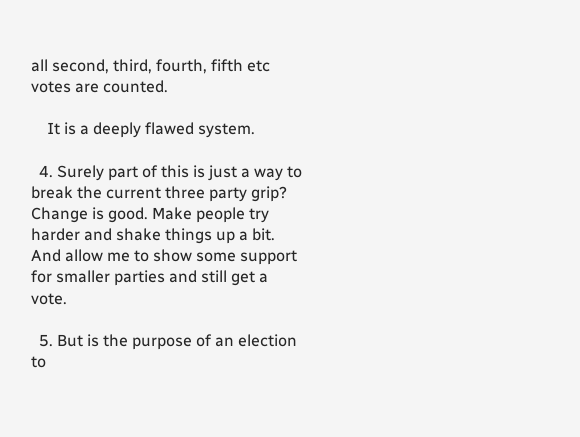all second, third, fourth, fifth etc votes are counted.

    It is a deeply flawed system.

  4. Surely part of this is just a way to break the current three party grip? Change is good. Make people try harder and shake things up a bit. And allow me to show some support for smaller parties and still get a vote.

  5. But is the purpose of an election to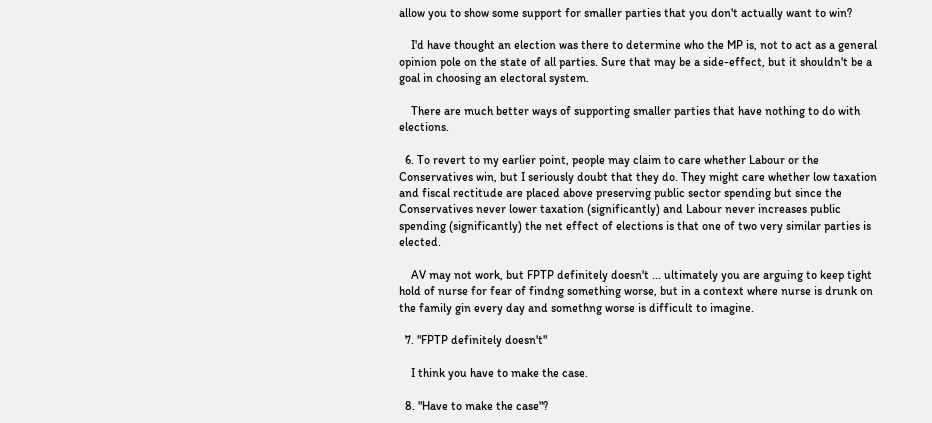allow you to show some support for smaller parties that you don't actually want to win?

    I'd have thought an election was there to determine who the MP is, not to act as a general opinion pole on the state of all parties. Sure that may be a side-effect, but it shouldn't be a goal in choosing an electoral system.

    There are much better ways of supporting smaller parties that have nothing to do with elections.

  6. To revert to my earlier point, people may claim to care whether Labour or the Conservatives win, but I seriously doubt that they do. They might care whether low taxation and fiscal rectitude are placed above preserving public sector spending but since the Conservatives never lower taxation (significantly) and Labour never increases public spending (significantly) the net effect of elections is that one of two very similar parties is elected.

    AV may not work, but FPTP definitely doesn't ... ultimately you are arguing to keep tight hold of nurse for fear of findng something worse, but in a context where nurse is drunk on the family gin every day and somethng worse is difficult to imagine.

  7. "FPTP definitely doesn't"

    I think you have to make the case.

  8. "Have to make the case"?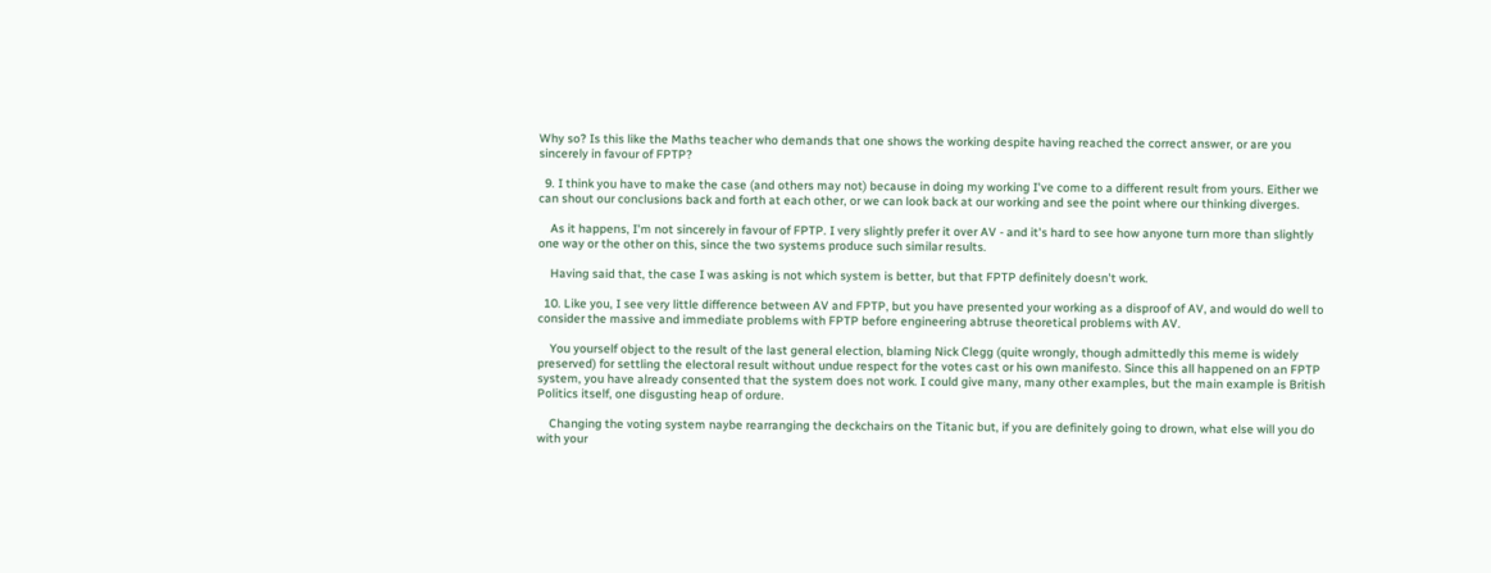Why so? Is this like the Maths teacher who demands that one shows the working despite having reached the correct answer, or are you sincerely in favour of FPTP?

  9. I think you have to make the case (and others may not) because in doing my working I've come to a different result from yours. Either we can shout our conclusions back and forth at each other, or we can look back at our working and see the point where our thinking diverges.

    As it happens, I'm not sincerely in favour of FPTP. I very slightly prefer it over AV - and it's hard to see how anyone turn more than slightly one way or the other on this, since the two systems produce such similar results.

    Having said that, the case I was asking is not which system is better, but that FPTP definitely doesn't work.

  10. Like you, I see very little difference between AV and FPTP, but you have presented your working as a disproof of AV, and would do well to consider the massive and immediate problems with FPTP before engineering abtruse theoretical problems with AV.

    You yourself object to the result of the last general election, blaming Nick Clegg (quite wrongly, though admittedly this meme is widely preserved) for settling the electoral result without undue respect for the votes cast or his own manifesto. Since this all happened on an FPTP system, you have already consented that the system does not work. I could give many, many other examples, but the main example is British Politics itself, one disgusting heap of ordure.

    Changing the voting system naybe rearranging the deckchairs on the Titanic but, if you are definitely going to drown, what else will you do with your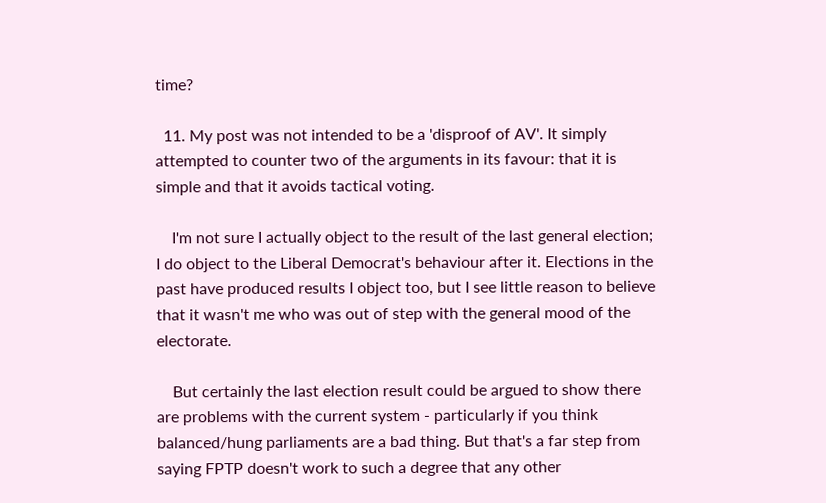time?

  11. My post was not intended to be a 'disproof of AV'. It simply attempted to counter two of the arguments in its favour: that it is simple and that it avoids tactical voting.

    I'm not sure I actually object to the result of the last general election; I do object to the Liberal Democrat's behaviour after it. Elections in the past have produced results I object too, but I see little reason to believe that it wasn't me who was out of step with the general mood of the electorate.

    But certainly the last election result could be argued to show there are problems with the current system - particularly if you think balanced/hung parliaments are a bad thing. But that's a far step from saying FPTP doesn't work to such a degree that any other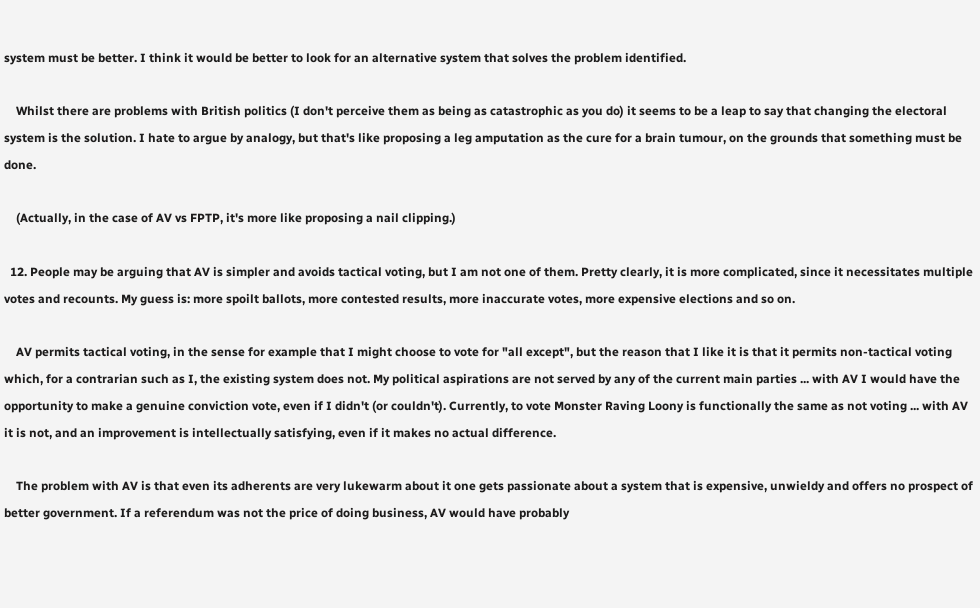system must be better. I think it would be better to look for an alternative system that solves the problem identified.

    Whilst there are problems with British politics (I don't perceive them as being as catastrophic as you do) it seems to be a leap to say that changing the electoral system is the solution. I hate to argue by analogy, but that's like proposing a leg amputation as the cure for a brain tumour, on the grounds that something must be done.

    (Actually, in the case of AV vs FPTP, it's more like proposing a nail clipping.)

  12. People may be arguing that AV is simpler and avoids tactical voting, but I am not one of them. Pretty clearly, it is more complicated, since it necessitates multiple votes and recounts. My guess is: more spoilt ballots, more contested results, more inaccurate votes, more expensive elections and so on.

    AV permits tactical voting, in the sense for example that I might choose to vote for "all except", but the reason that I like it is that it permits non-tactical voting which, for a contrarian such as I, the existing system does not. My political aspirations are not served by any of the current main parties ... with AV I would have the opportunity to make a genuine conviction vote, even if I didn't (or couldn't). Currently, to vote Monster Raving Loony is functionally the same as not voting ... with AV it is not, and an improvement is intellectually satisfying, even if it makes no actual difference.

    The problem with AV is that even its adherents are very lukewarm about it one gets passionate about a system that is expensive, unwieldy and offers no prospect of better government. If a referendum was not the price of doing business, AV would have probably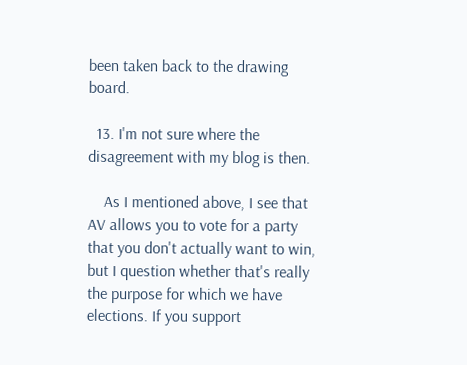been taken back to the drawing board.

  13. I'm not sure where the disagreement with my blog is then.

    As I mentioned above, I see that AV allows you to vote for a party that you don't actually want to win, but I question whether that's really the purpose for which we have elections. If you support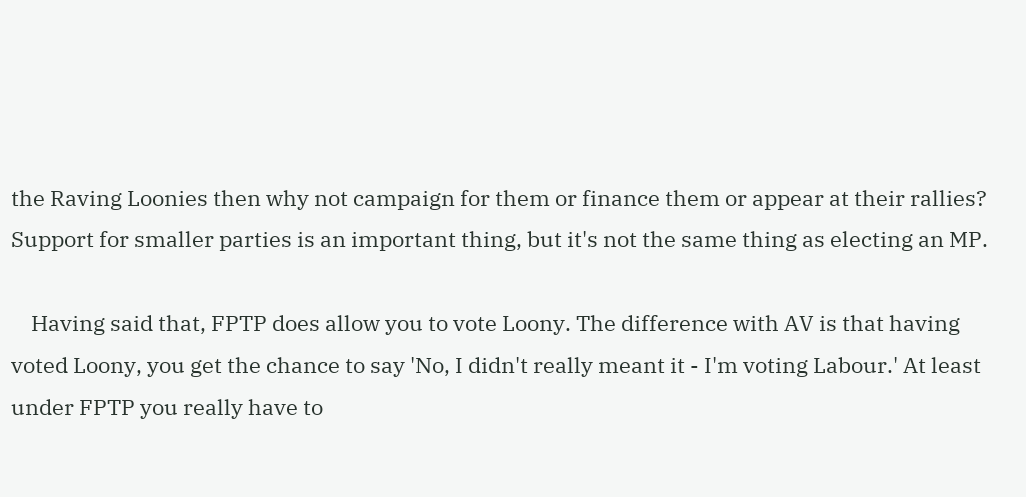the Raving Loonies then why not campaign for them or finance them or appear at their rallies? Support for smaller parties is an important thing, but it's not the same thing as electing an MP.

    Having said that, FPTP does allow you to vote Loony. The difference with AV is that having voted Loony, you get the chance to say 'No, I didn't really meant it - I'm voting Labour.' At least under FPTP you really have to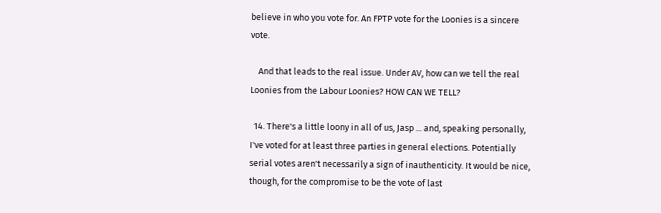believe in who you vote for. An FPTP vote for the Loonies is a sincere vote.

    And that leads to the real issue. Under AV, how can we tell the real Loonies from the Labour Loonies? HOW CAN WE TELL?

  14. There's a little loony in all of us, Jasp ... and, speaking personally, I've voted for at least three parties in general elections. Potentially serial votes aren't necessarily a sign of inauthenticity. It would be nice, though, for the compromise to be the vote of last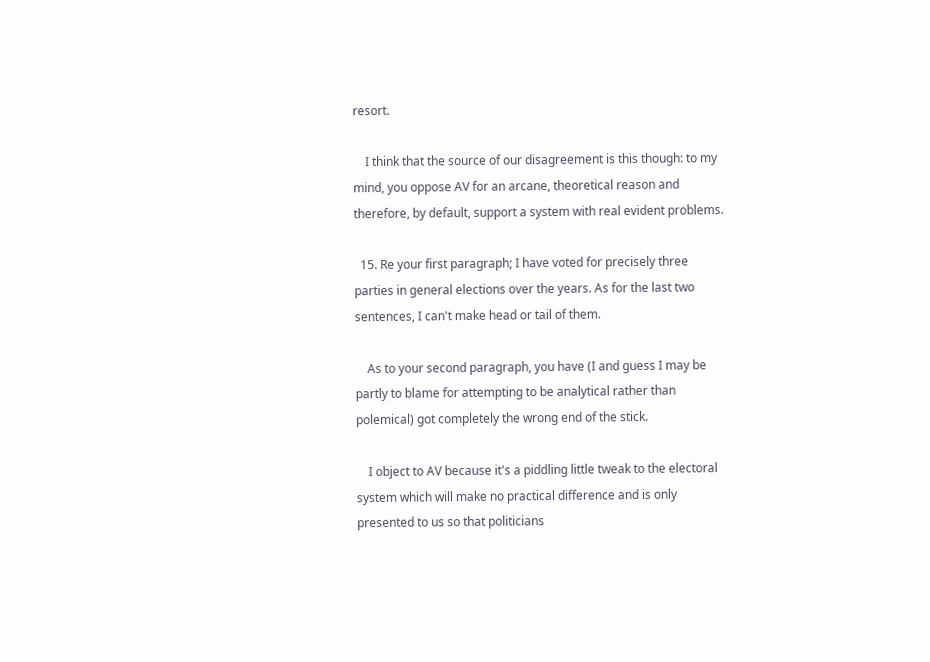resort.

    I think that the source of our disagreement is this though: to my mind, you oppose AV for an arcane, theoretical reason and therefore, by default, support a system with real evident problems.

  15. Re your first paragraph; I have voted for precisely three parties in general elections over the years. As for the last two sentences, I can't make head or tail of them.

    As to your second paragraph, you have (I and guess I may be partly to blame for attempting to be analytical rather than polemical) got completely the wrong end of the stick.

    I object to AV because it's a piddling little tweak to the electoral system which will make no practical difference and is only presented to us so that politicians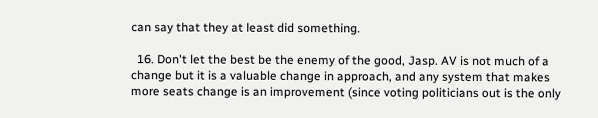can say that they at least did something.

  16. Don't let the best be the enemy of the good, Jasp. AV is not much of a change but it is a valuable change in approach, and any system that makes more seats change is an improvement (since voting politicians out is the only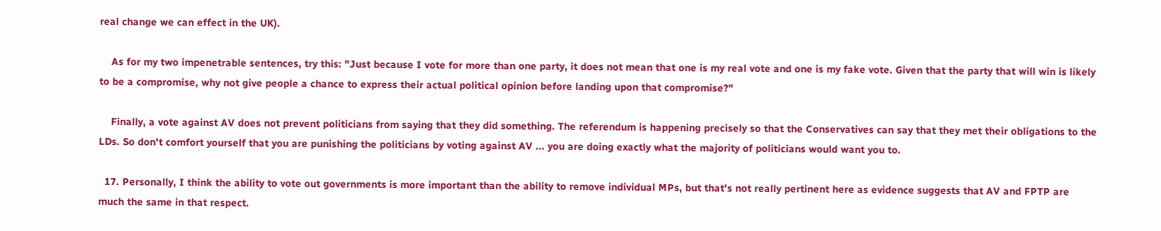real change we can effect in the UK).

    As for my two impenetrable sentences, try this: "Just because I vote for more than one party, it does not mean that one is my real vote and one is my fake vote. Given that the party that will win is likely to be a compromise, why not give people a chance to express their actual political opinion before landing upon that compromise?"

    Finally, a vote against AV does not prevent politicians from saying that they did something. The referendum is happening precisely so that the Conservatives can say that they met their obligations to the LDs. So don't comfort yourself that you are punishing the politicians by voting against AV ... you are doing exactly what the majority of politicians would want you to.

  17. Personally, I think the ability to vote out governments is more important than the ability to remove individual MPs, but that's not really pertinent here as evidence suggests that AV and FPTP are much the same in that respect.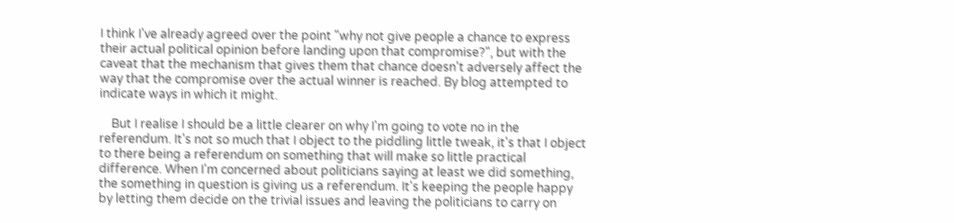I think I've already agreed over the point "why not give people a chance to express their actual political opinion before landing upon that compromise?", but with the caveat that the mechanism that gives them that chance doesn't adversely affect the way that the compromise over the actual winner is reached. By blog attempted to indicate ways in which it might.

    But I realise I should be a little clearer on why I'm going to vote no in the referendum. It's not so much that I object to the piddling little tweak, it's that I object to there being a referendum on something that will make so little practical difference. When I'm concerned about politicians saying at least we did something, the something in question is giving us a referendum. It's keeping the people happy by letting them decide on the trivial issues and leaving the politicians to carry on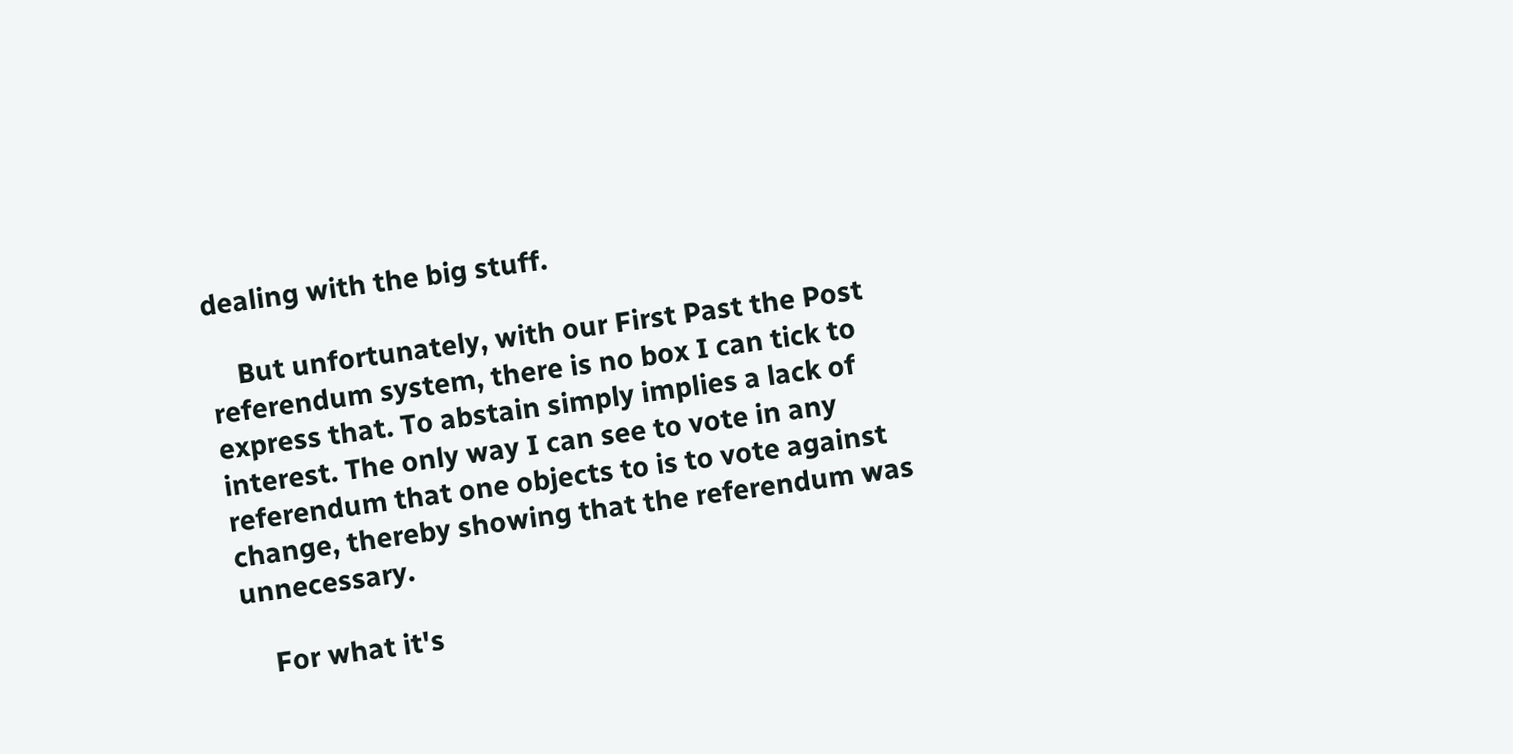dealing with the big stuff.

    But unfortunately, with our First Past the Post referendum system, there is no box I can tick to express that. To abstain simply implies a lack of interest. The only way I can see to vote in any referendum that one objects to is to vote against change, thereby showing that the referendum was unnecessary.

    For what it's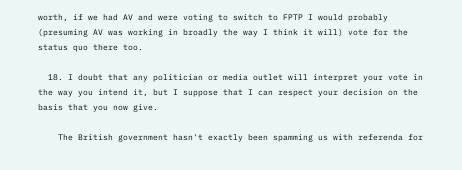worth, if we had AV and were voting to switch to FPTP I would probably (presuming AV was working in broadly the way I think it will) vote for the status quo there too.

  18. I doubt that any politician or media outlet will interpret your vote in the way you intend it, but I suppose that I can respect your decision on the basis that you now give.

    The British government hasn't exactly been spamming us with referenda for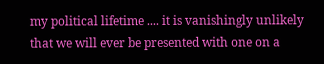my political lifetime .... it is vanishingly unlikely that we will ever be presented with one on a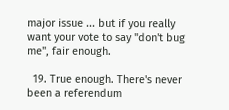major issue ... but if you really want your vote to say "don't bug me", fair enough.

  19. True enough. There's never been a referendum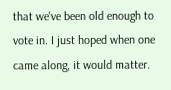that we've been old enough to vote in. I just hoped when one came along, it would matter.